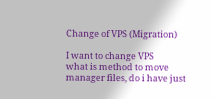Change of VPS (Migration)

I want to change VPS
what is method to move manager files, do i have just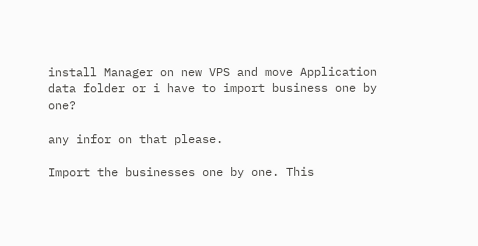install Manager on new VPS and move Application data folder or i have to import business one by one?

any infor on that please.

Import the businesses one by one. This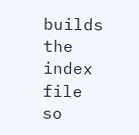builds the index file so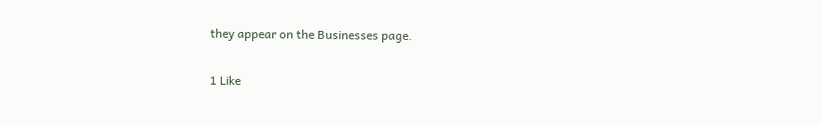they appear on the Businesses page.

1 Like